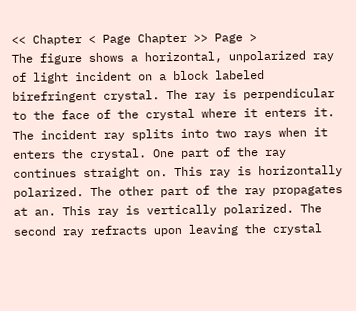<< Chapter < Page Chapter >> Page >
The figure shows a horizontal, unpolarized ray of light incident on a block labeled birefringent crystal. The ray is perpendicular to the face of the crystal where it enters it. The incident ray splits into two rays when it enters the crystal. One part of the ray continues straight on. This ray is horizontally polarized. The other part of the ray propagates at an. This ray is vertically polarized. The second ray refracts upon leaving the crystal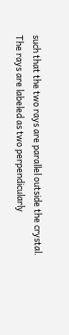such that the two rays are parallel outside the crystal. The rays are labeled as two perpendicularly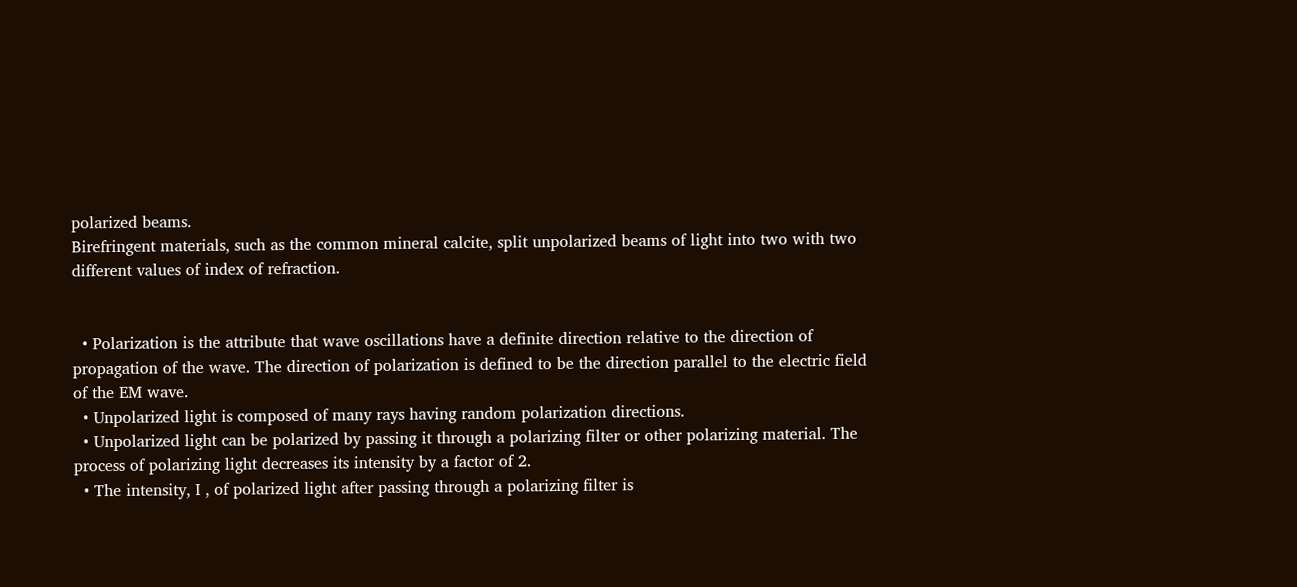polarized beams.
Birefringent materials, such as the common mineral calcite, split unpolarized beams of light into two with two different values of index of refraction.


  • Polarization is the attribute that wave oscillations have a definite direction relative to the direction of propagation of the wave. The direction of polarization is defined to be the direction parallel to the electric field of the EM wave.
  • Unpolarized light is composed of many rays having random polarization directions.
  • Unpolarized light can be polarized by passing it through a polarizing filter or other polarizing material. The process of polarizing light decreases its intensity by a factor of 2.
  • The intensity, I , of polarized light after passing through a polarizing filter is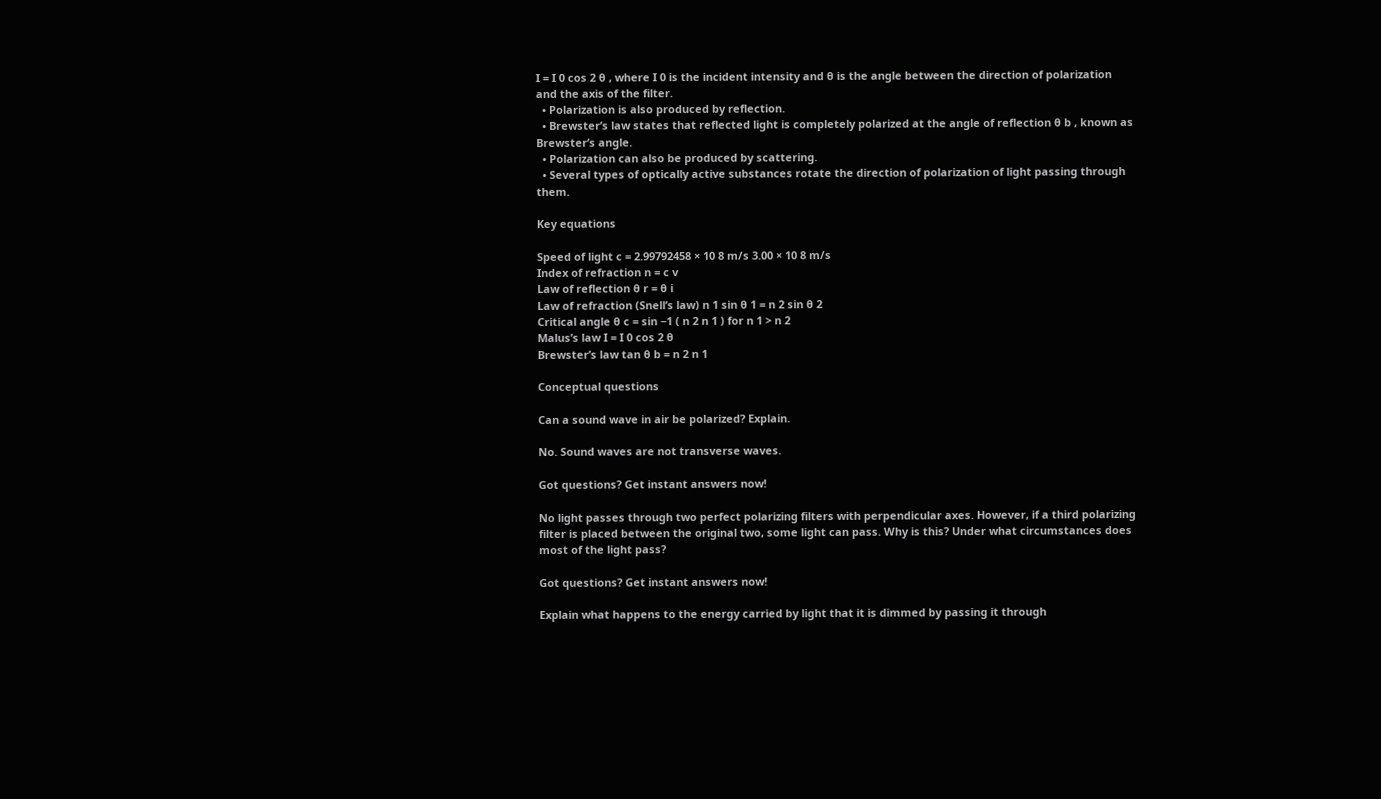I = I 0 cos 2 θ , where I 0 is the incident intensity and θ is the angle between the direction of polarization and the axis of the filter.
  • Polarization is also produced by reflection.
  • Brewster’s law states that reflected light is completely polarized at the angle of reflection θ b , known as Brewster’s angle.
  • Polarization can also be produced by scattering.
  • Several types of optically active substances rotate the direction of polarization of light passing through them.

Key equations

Speed of light c = 2.99792458 × 10 8 m/s 3.00 × 10 8 m/s
Index of refraction n = c v
Law of reflection θ r = θ i
Law of refraction (Snell’s law) n 1 sin θ 1 = n 2 sin θ 2
Critical angle θ c = sin −1 ( n 2 n 1 ) for n 1 > n 2
Malus’s law I = I 0 cos 2 θ
Brewster’s law tan θ b = n 2 n 1

Conceptual questions

Can a sound wave in air be polarized? Explain.

No. Sound waves are not transverse waves.

Got questions? Get instant answers now!

No light passes through two perfect polarizing filters with perpendicular axes. However, if a third polarizing filter is placed between the original two, some light can pass. Why is this? Under what circumstances does most of the light pass?

Got questions? Get instant answers now!

Explain what happens to the energy carried by light that it is dimmed by passing it through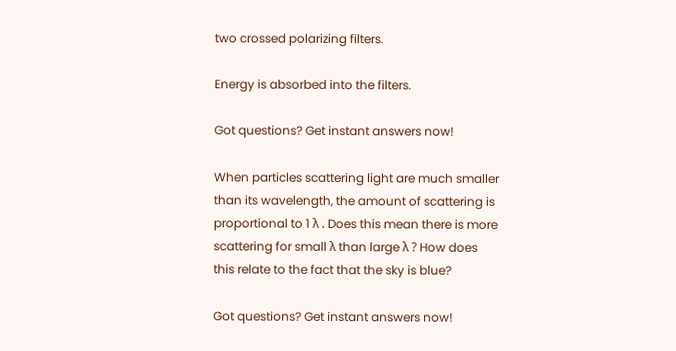two crossed polarizing filters.

Energy is absorbed into the filters.

Got questions? Get instant answers now!

When particles scattering light are much smaller than its wavelength, the amount of scattering is proportional to 1 λ . Does this mean there is more scattering for small λ than large λ ? How does this relate to the fact that the sky is blue?

Got questions? Get instant answers now!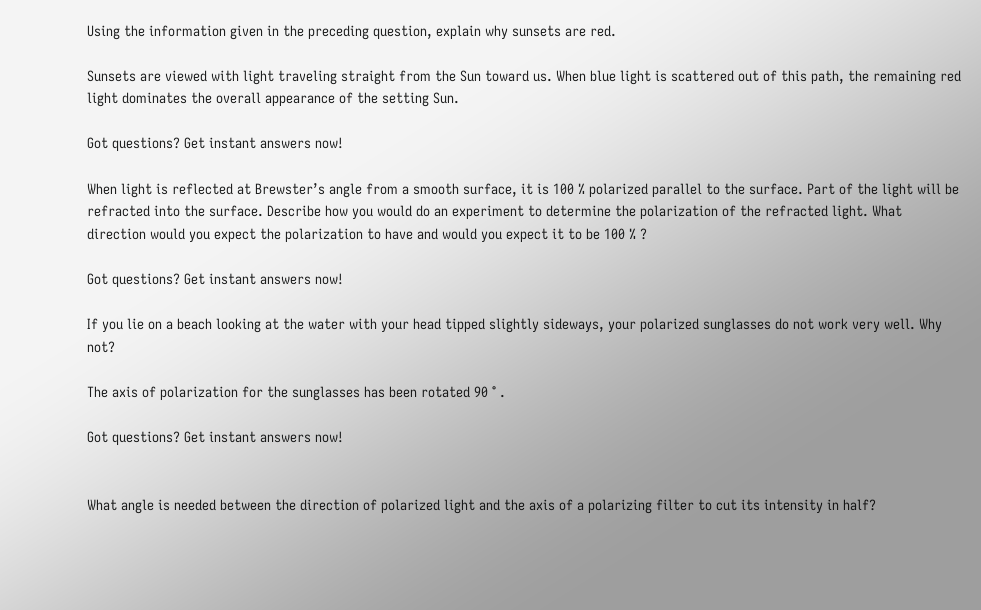Using the information given in the preceding question, explain why sunsets are red.

Sunsets are viewed with light traveling straight from the Sun toward us. When blue light is scattered out of this path, the remaining red light dominates the overall appearance of the setting Sun.

Got questions? Get instant answers now!

When light is reflected at Brewster’s angle from a smooth surface, it is 100 % polarized parallel to the surface. Part of the light will be refracted into the surface. Describe how you would do an experiment to determine the polarization of the refracted light. What direction would you expect the polarization to have and would you expect it to be 100 % ?

Got questions? Get instant answers now!

If you lie on a beach looking at the water with your head tipped slightly sideways, your polarized sunglasses do not work very well. Why not?

The axis of polarization for the sunglasses has been rotated 90 ° .

Got questions? Get instant answers now!


What angle is needed between the direction of polarized light and the axis of a polarizing filter to cut its intensity in half?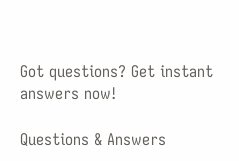Got questions? Get instant answers now!

Questions & Answers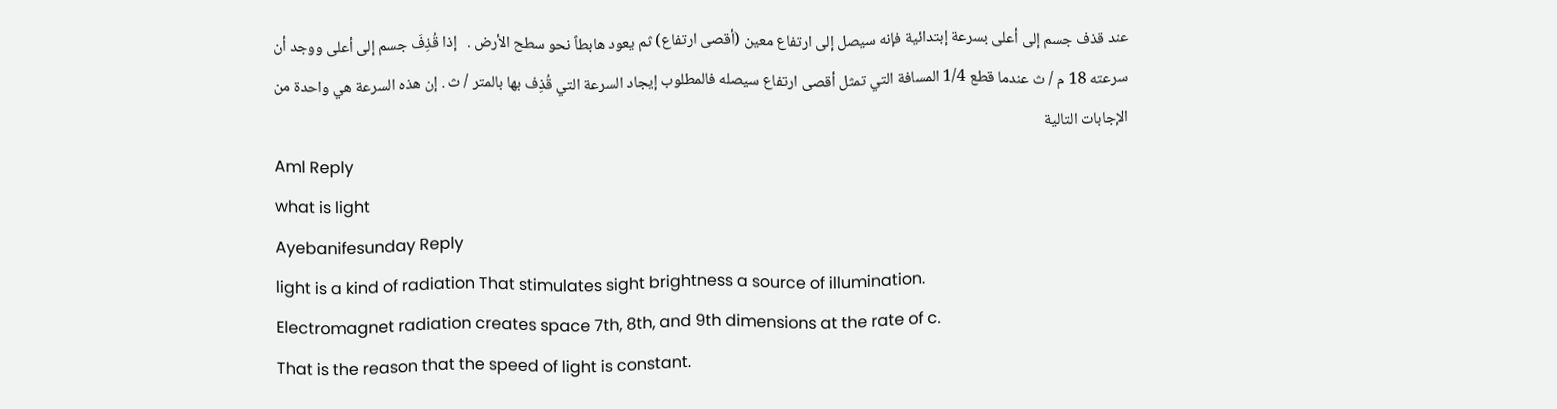عند قذف جسم إلى أعلى بسرعة إبتدائية فإنه سيصل إلى ارتفاع معين (أقصى ارتفاع) ثم يعود هابطاً نحو سطح الأرض .   إذا قُذِفَ جسم إلى أعلى ووجد أن سرعته 18 م / ث عندما قطع 1/4 المسافة التي تمثل أقصى ارتفاع سيصله فالمطلوب إيجاد السرعة التي قُذِف بها بالمتر / ث . إن هذه السرعة هي واحدة من الإجابات التالية
Aml Reply
what is light
Ayebanifesunday Reply
light is a kind of radiation That stimulates sight brightness a source of illumination.
Electromagnet radiation creates space 7th, 8th, and 9th dimensions at the rate of c.
That is the reason that the speed of light is constant.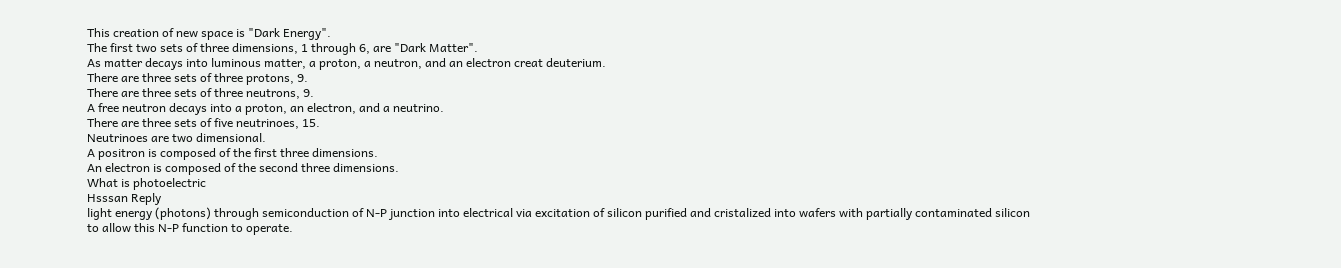This creation of new space is "Dark Energy".
The first two sets of three dimensions, 1 through 6, are "Dark Matter".
As matter decays into luminous matter, a proton, a neutron, and an electron creat deuterium.
There are three sets of three protons, 9.
There are three sets of three neutrons, 9.
A free neutron decays into a proton, an electron, and a neutrino.
There are three sets of five neutrinoes, 15.
Neutrinoes are two dimensional.
A positron is composed of the first three dimensions.
An electron is composed of the second three dimensions.
What is photoelectric
Hsssan Reply
light energy (photons) through semiconduction of N-P junction into electrical via excitation of silicon purified and cristalized into wafers with partially contaminated silicon to allow this N-P function to operate.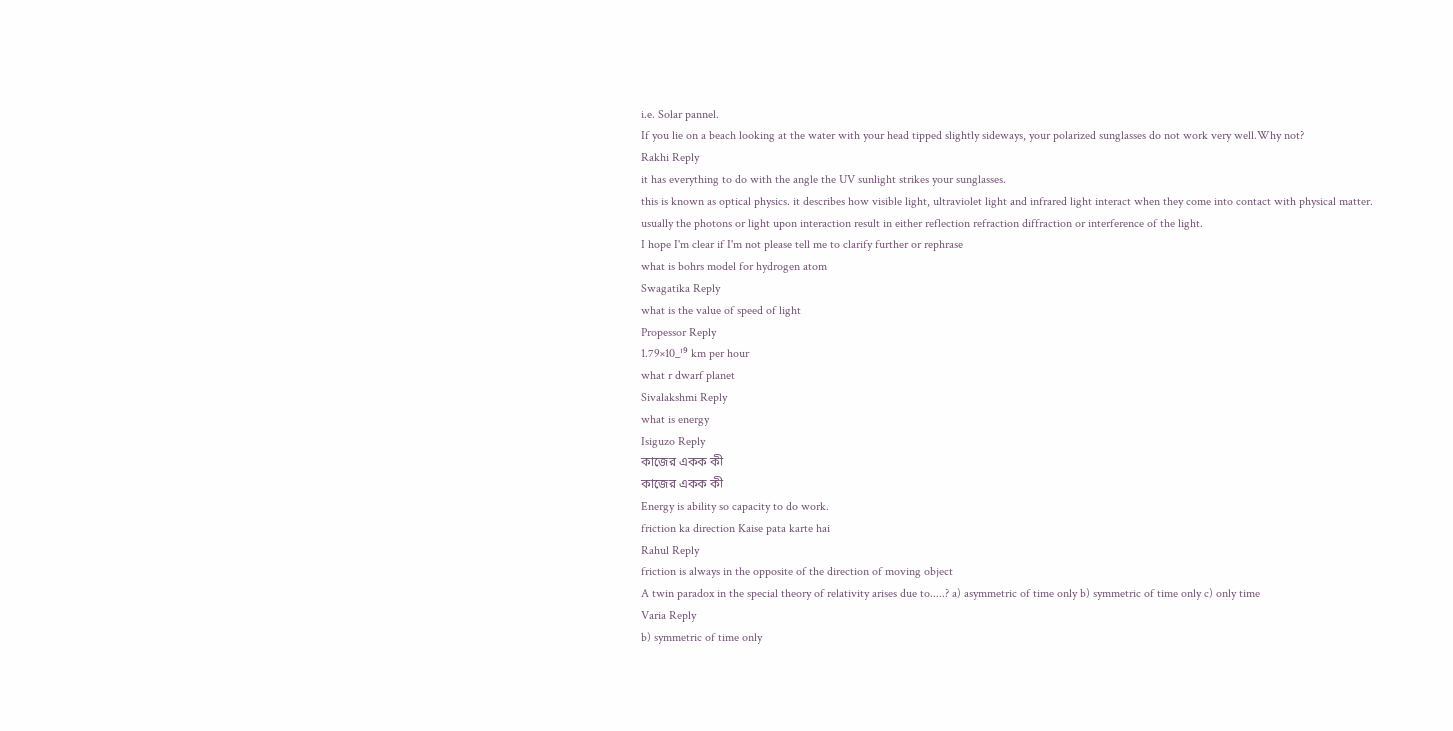i.e. Solar pannel.
If you lie on a beach looking at the water with your head tipped slightly sideways, your polarized sunglasses do not work very well.Why not?
Rakhi Reply
it has everything to do with the angle the UV sunlight strikes your sunglasses.
this is known as optical physics. it describes how visible light, ultraviolet light and infrared light interact when they come into contact with physical matter. usually the photons or light upon interaction result in either reflection refraction diffraction or interference of the light.
I hope I'm clear if I'm not please tell me to clarify further or rephrase
what is bohrs model for hydrogen atom
Swagatika Reply
what is the value of speed of light
Propessor Reply
1.79×10_¹⁹ km per hour
what r dwarf planet
Sivalakshmi Reply
what is energy
Isiguzo Reply
কাজের একক কী
কাজের একক কী
Energy is ability so capacity to do work.
friction ka direction Kaise pata karte hai
Rahul Reply
friction is always in the opposite of the direction of moving object
A twin paradox in the special theory of relativity arises due to.....? a) asymmetric of time only b) symmetric of time only c) only time
Varia Reply
b) symmetric of time only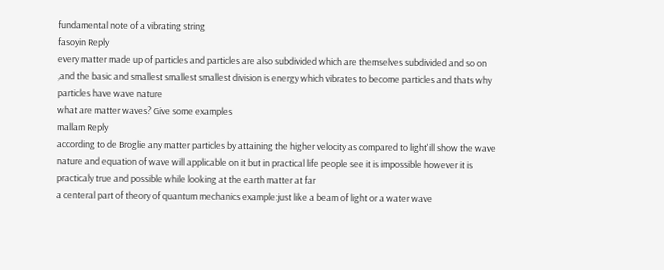fundamental note of a vibrating string
fasoyin Reply
every matter made up of particles and particles are also subdivided which are themselves subdivided and so on ,and the basic and smallest smallest smallest division is energy which vibrates to become particles and thats why particles have wave nature
what are matter waves? Give some examples
mallam Reply
according to de Broglie any matter particles by attaining the higher velocity as compared to light'ill show the wave nature and equation of wave will applicable on it but in practical life people see it is impossible however it is practicaly true and possible while looking at the earth matter at far
a centeral part of theory of quantum mechanics example:just like a beam of light or a water wave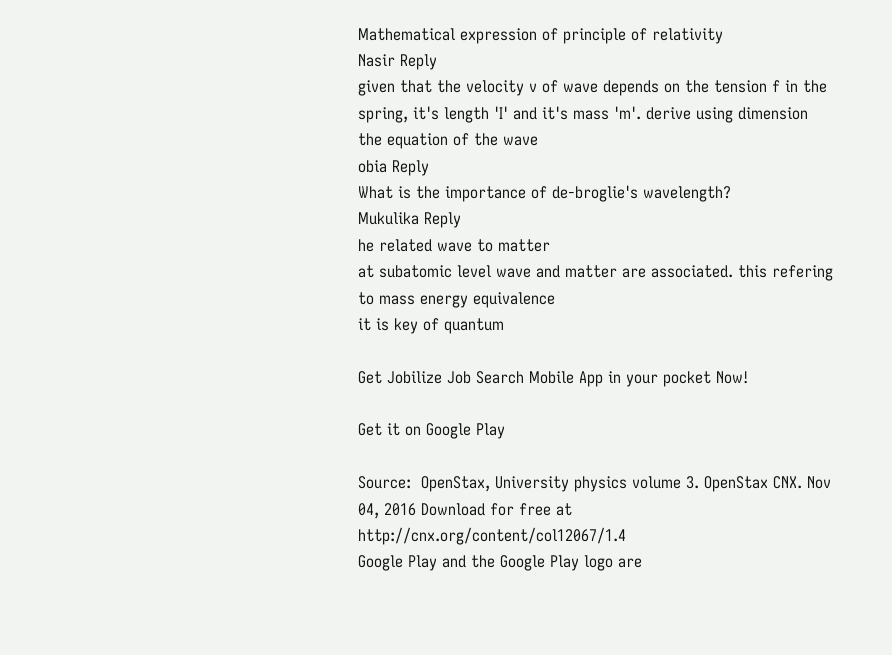Mathematical expression of principle of relativity
Nasir Reply
given that the velocity v of wave depends on the tension f in the spring, it's length 'I' and it's mass 'm'. derive using dimension the equation of the wave
obia Reply
What is the importance of de-broglie's wavelength?
Mukulika Reply
he related wave to matter
at subatomic level wave and matter are associated. this refering to mass energy equivalence
it is key of quantum

Get Jobilize Job Search Mobile App in your pocket Now!

Get it on Google Play

Source:  OpenStax, University physics volume 3. OpenStax CNX. Nov 04, 2016 Download for free at http://cnx.org/content/col12067/1.4
Google Play and the Google Play logo are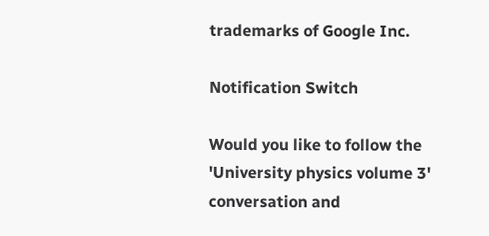trademarks of Google Inc.

Notification Switch

Would you like to follow the 'University physics volume 3' conversation and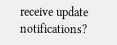receive update notifications?